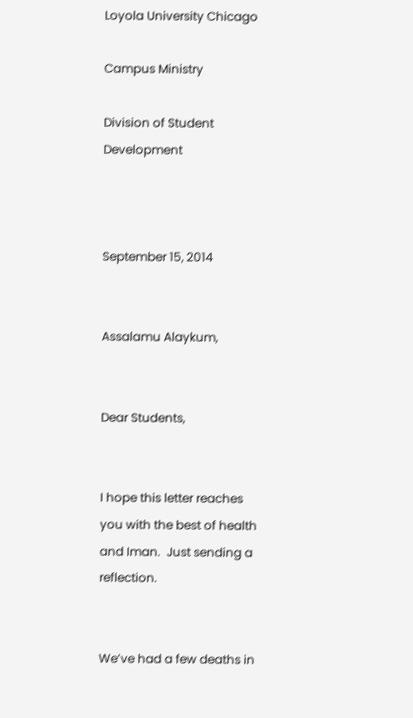Loyola University Chicago

Campus Ministry

Division of Student Development



September 15, 2014


Assalamu Alaykum,


Dear Students,


I hope this letter reaches you with the best of health and Iman.  Just sending a reflection.


We’ve had a few deaths in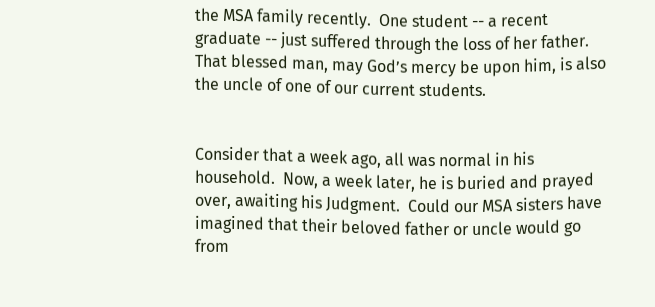the MSA family recently.  One student -- a recent graduate -- just suffered through the loss of her father. That blessed man, may God’s mercy be upon him, is also the uncle of one of our current students.


Consider that a week ago, all was normal in his household.  Now, a week later, he is buried and prayed over, awaiting his Judgment.  Could our MSA sisters have imagined that their beloved father or uncle would go from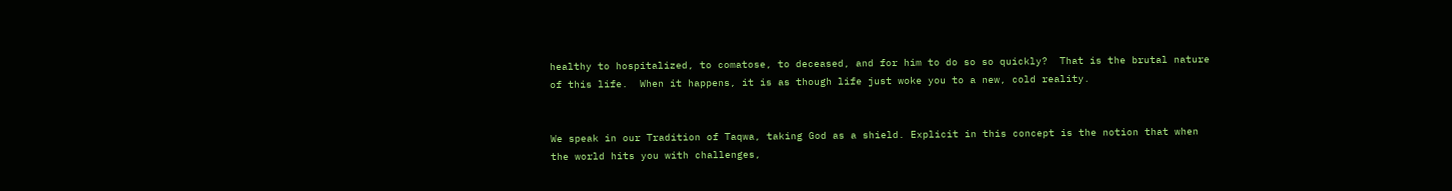healthy to hospitalized, to comatose, to deceased, and for him to do so so quickly?  That is the brutal nature of this life.  When it happens, it is as though life just woke you to a new, cold reality.


We speak in our Tradition of Taqwa, taking God as a shield. Explicit in this concept is the notion that when the world hits you with challenges,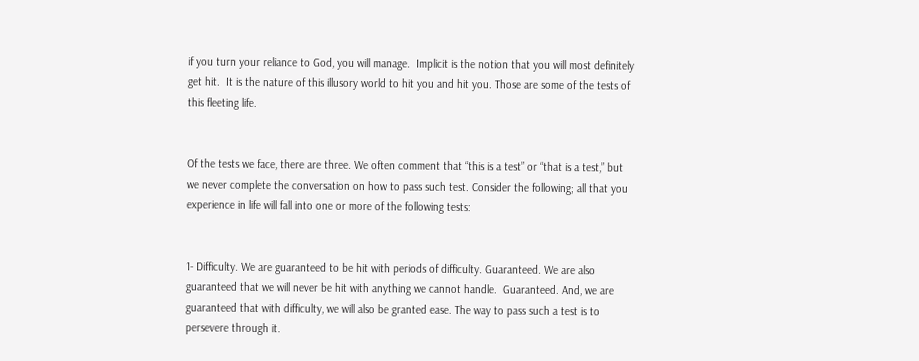if you turn your reliance to God, you will manage.  Implicit is the notion that you will most definitely get hit.  It is the nature of this illusory world to hit you and hit you. Those are some of the tests of this fleeting life.


Of the tests we face, there are three. We often comment that “this is a test” or “that is a test,” but we never complete the conversation on how to pass such test. Consider the following; all that you experience in life will fall into one or more of the following tests:


1- Difficulty. We are guaranteed to be hit with periods of difficulty. Guaranteed. We are also guaranteed that we will never be hit with anything we cannot handle.  Guaranteed. And, we are guaranteed that with difficulty, we will also be granted ease. The way to pass such a test is to persevere through it.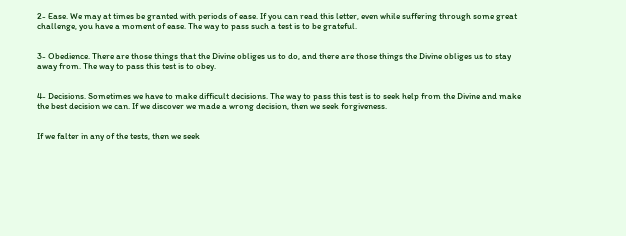2- Ease. We may at times be granted with periods of ease. If you can read this letter, even while suffering through some great challenge, you have a moment of ease. The way to pass such a test is to be grateful.


3- Obedience. There are those things that the Divine obliges us to do, and there are those things the Divine obliges us to stay away from. The way to pass this test is to obey.


4- Decisions. Sometimes we have to make difficult decisions. The way to pass this test is to seek help from the Divine and make the best decision we can. If we discover we made a wrong decision, then we seek forgiveness.


If we falter in any of the tests, then we seek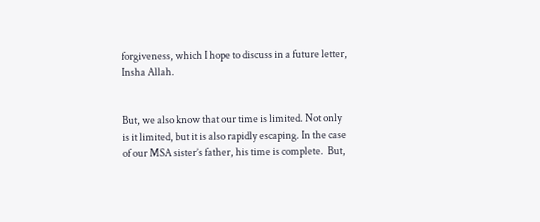forgiveness, which I hope to discuss in a future letter, Insha Allah.


But, we also know that our time is limited. Not only is it limited, but it is also rapidly escaping. In the case of our MSA sister’s father, his time is complete.  But,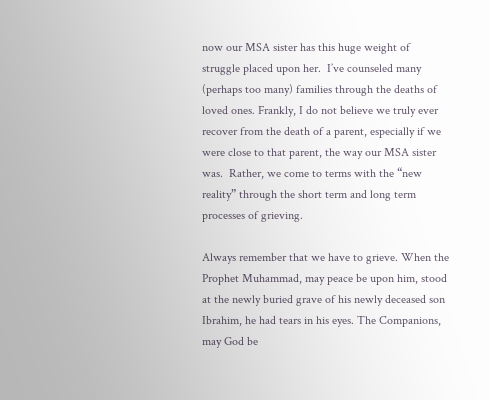now our MSA sister has this huge weight of struggle placed upon her.  I’ve counseled many (perhaps too many) families through the deaths of loved ones. Frankly, I do not believe we truly ever recover from the death of a parent, especially if we were close to that parent, the way our MSA sister was.  Rather, we come to terms with the “new reality” through the short term and long term processes of grieving.

Always remember that we have to grieve. When the Prophet Muhammad, may peace be upon him, stood at the newly buried grave of his newly deceased son Ibrahim, he had tears in his eyes. The Companions, may God be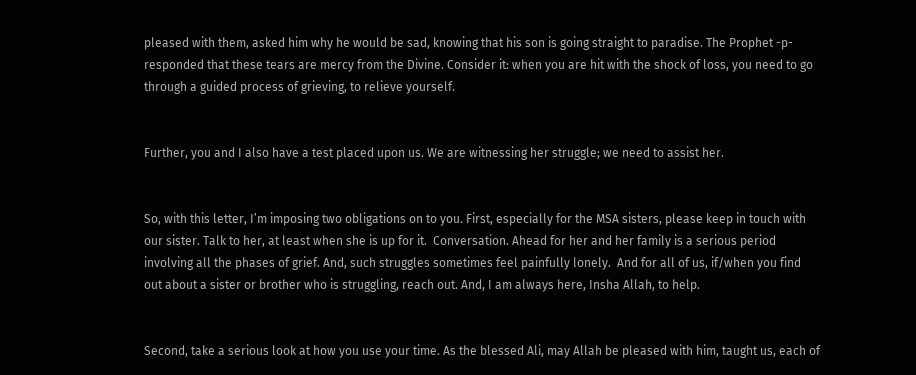pleased with them, asked him why he would be sad, knowing that his son is going straight to paradise. The Prophet -p- responded that these tears are mercy from the Divine. Consider it: when you are hit with the shock of loss, you need to go through a guided process of grieving, to relieve yourself.


Further, you and I also have a test placed upon us. We are witnessing her struggle; we need to assist her.


So, with this letter, I’m imposing two obligations on to you. First, especially for the MSA sisters, please keep in touch with our sister. Talk to her, at least when she is up for it.  Conversation. Ahead for her and her family is a serious period involving all the phases of grief. And, such struggles sometimes feel painfully lonely.  And for all of us, if/when you find out about a sister or brother who is struggling, reach out. And, I am always here, Insha Allah, to help.


Second, take a serious look at how you use your time. As the blessed Ali, may Allah be pleased with him, taught us, each of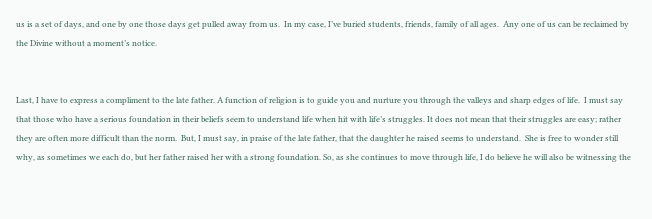us is a set of days, and one by one those days get pulled away from us.  In my case, I’ve buried students, friends, family of all ages.  Any one of us can be reclaimed by the Divine without a moment’s notice.


Last, I have to express a compliment to the late father. A function of religion is to guide you and nurture you through the valleys and sharp edges of life.  I must say that those who have a serious foundation in their beliefs seem to understand life when hit with life’s struggles. It does not mean that their struggles are easy; rather they are often more difficult than the norm.  But, I must say, in praise of the late father, that the daughter he raised seems to understand.  She is free to wonder still why, as sometimes we each do, but her father raised her with a strong foundation. So, as she continues to move through life, I do believe he will also be witnessing the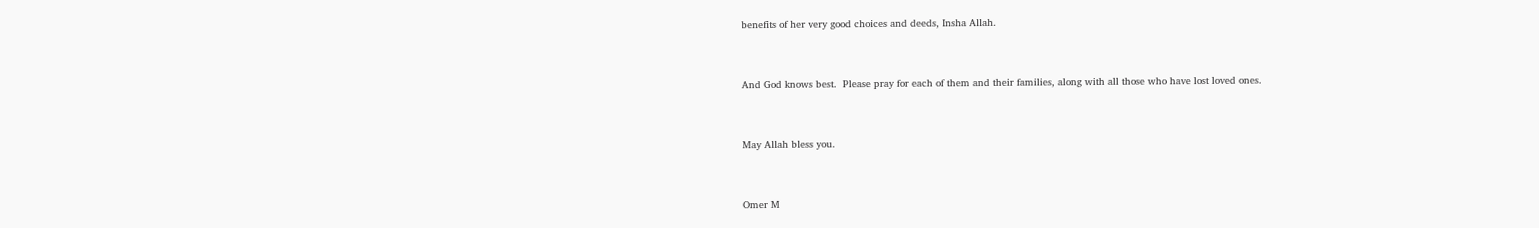benefits of her very good choices and deeds, Insha Allah.


And God knows best.  Please pray for each of them and their families, along with all those who have lost loved ones.


May Allah bless you.


Omer M